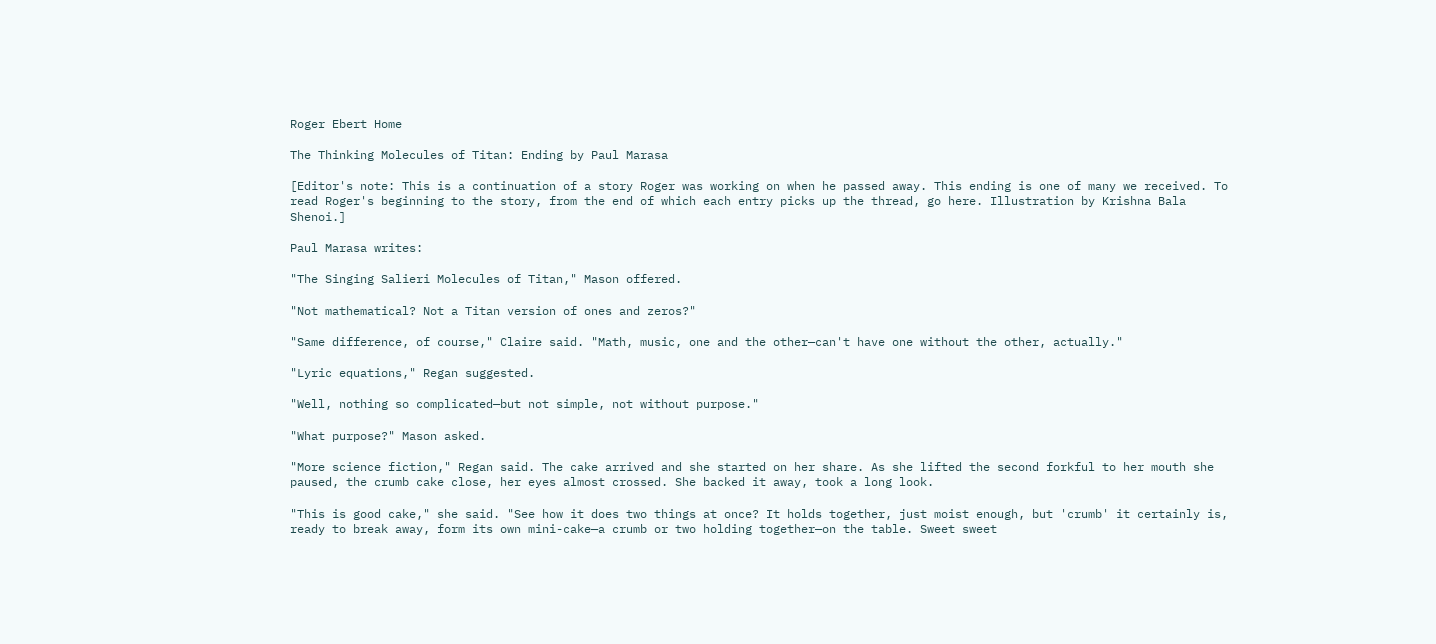Roger Ebert Home

The Thinking Molecules of Titan: Ending by Paul Marasa

[Editor's note: This is a continuation of a story Roger was working on when he passed away. This ending is one of many we received. To read Roger's beginning to the story, from the end of which each entry picks up the thread, go here. Illustration by Krishna Bala Shenoi.]

Paul Marasa writes:

"The Singing Salieri Molecules of Titan," Mason offered.

"Not mathematical? Not a Titan version of ones and zeros?"

"Same difference, of course," Claire said. "Math, music, one and the other—can't have one without the other, actually."

"Lyric equations," Regan suggested.

"Well, nothing so complicated—but not simple, not without purpose."

"What purpose?" Mason asked.

"More science fiction," Regan said. The cake arrived and she started on her share. As she lifted the second forkful to her mouth she paused, the crumb cake close, her eyes almost crossed. She backed it away, took a long look.

"This is good cake," she said. "See how it does two things at once? It holds together, just moist enough, but 'crumb' it certainly is, ready to break away, form its own mini-cake—a crumb or two holding together—on the table. Sweet sweet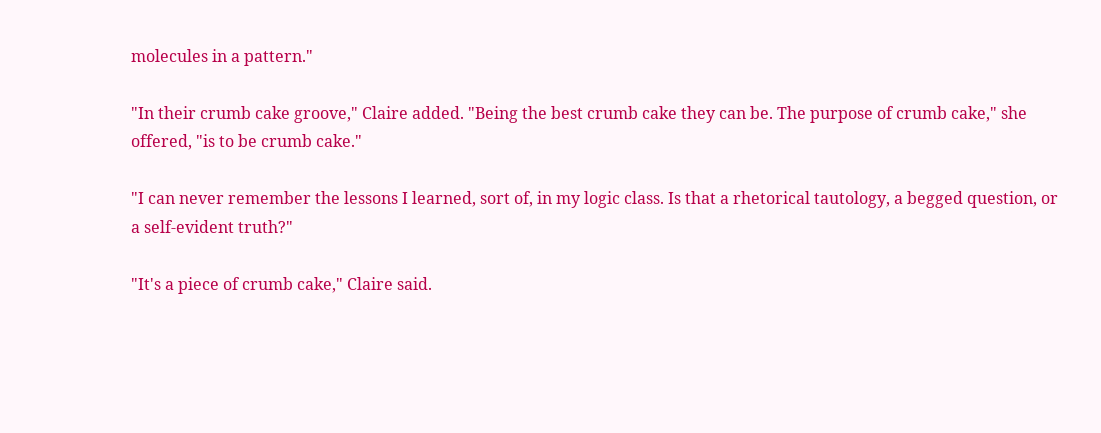molecules in a pattern."

"In their crumb cake groove," Claire added. "Being the best crumb cake they can be. The purpose of crumb cake," she offered, "is to be crumb cake."

"I can never remember the lessons I learned, sort of, in my logic class. Is that a rhetorical tautology, a begged question, or a self-evident truth?"

"It's a piece of crumb cake," Claire said.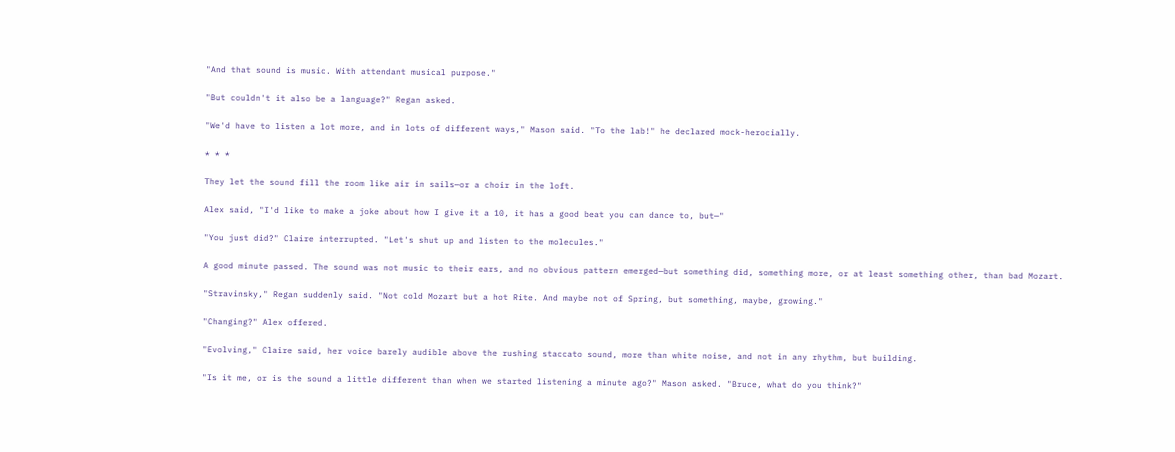"And that sound is music. With attendant musical purpose."

"But couldn't it also be a language?" Regan asked.

"We'd have to listen a lot more, and in lots of different ways," Mason said. "To the lab!" he declared mock-herocially.

* * *

They let the sound fill the room like air in sails—or a choir in the loft.

Alex said, "I'd like to make a joke about how I give it a 10, it has a good beat you can dance to, but—"

"You just did?" Claire interrupted. "Let's shut up and listen to the molecules."

A good minute passed. The sound was not music to their ears, and no obvious pattern emerged—but something did, something more, or at least something other, than bad Mozart.

"Stravinsky," Regan suddenly said. "Not cold Mozart but a hot Rite. And maybe not of Spring, but something, maybe, growing."

"Changing?" Alex offered.

"Evolving," Claire said, her voice barely audible above the rushing staccato sound, more than white noise, and not in any rhythm, but building.

"Is it me, or is the sound a little different than when we started listening a minute ago?" Mason asked. "Bruce, what do you think?"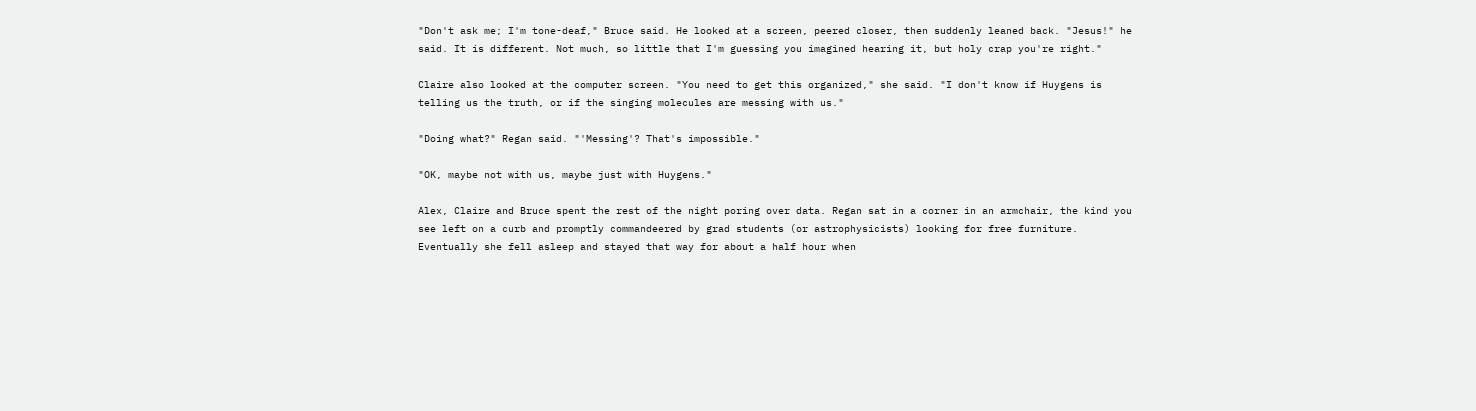"Don't ask me; I'm tone-deaf," Bruce said. He looked at a screen, peered closer, then suddenly leaned back. "Jesus!" he said. It is different. Not much, so little that I'm guessing you imagined hearing it, but holy crap you're right."

Claire also looked at the computer screen. "You need to get this organized," she said. "I don't know if Huygens is telling us the truth, or if the singing molecules are messing with us."

"Doing what?" Regan said. "'Messing'? That's impossible."

"OK, maybe not with us, maybe just with Huygens."

Alex, Claire and Bruce spent the rest of the night poring over data. Regan sat in a corner in an armchair, the kind you see left on a curb and promptly commandeered by grad students (or astrophysicists) looking for free furniture. Eventually she fell asleep and stayed that way for about a half hour when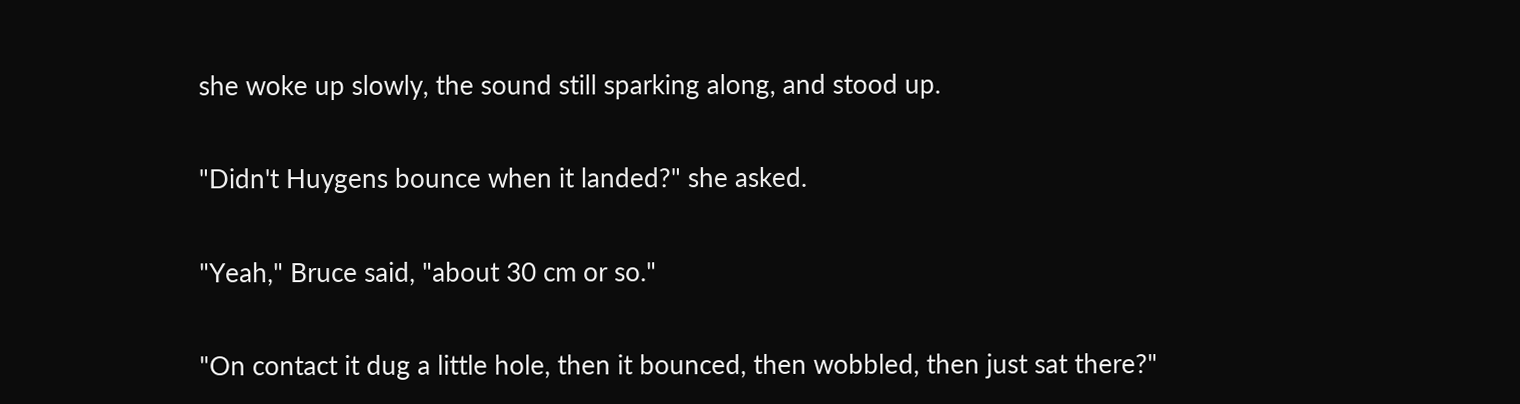she woke up slowly, the sound still sparking along, and stood up.

"Didn't Huygens bounce when it landed?" she asked.

"Yeah," Bruce said, "about 30 cm or so."

"On contact it dug a little hole, then it bounced, then wobbled, then just sat there?"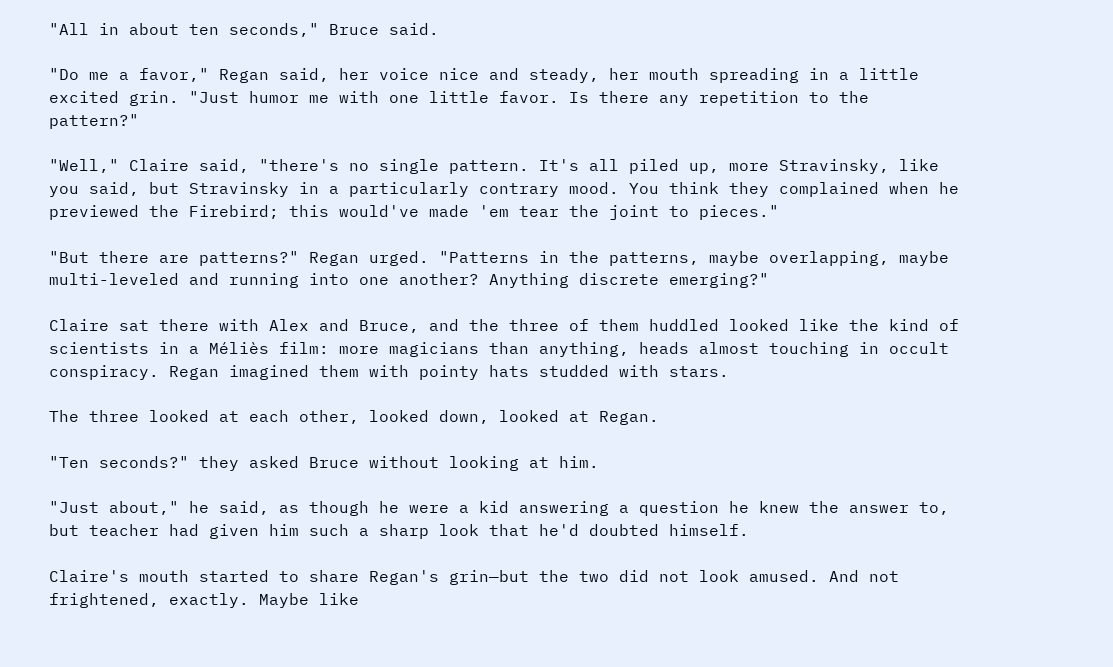"All in about ten seconds," Bruce said.

"Do me a favor," Regan said, her voice nice and steady, her mouth spreading in a little excited grin. "Just humor me with one little favor. Is there any repetition to the pattern?"

"Well," Claire said, "there's no single pattern. It's all piled up, more Stravinsky, like you said, but Stravinsky in a particularly contrary mood. You think they complained when he previewed the Firebird; this would've made 'em tear the joint to pieces."

"But there are patterns?" Regan urged. "Patterns in the patterns, maybe overlapping, maybe multi-leveled and running into one another? Anything discrete emerging?"

Claire sat there with Alex and Bruce, and the three of them huddled looked like the kind of scientists in a Méliès film: more magicians than anything, heads almost touching in occult conspiracy. Regan imagined them with pointy hats studded with stars.

The three looked at each other, looked down, looked at Regan.

"Ten seconds?" they asked Bruce without looking at him.

"Just about," he said, as though he were a kid answering a question he knew the answer to, but teacher had given him such a sharp look that he'd doubted himself.

Claire's mouth started to share Regan's grin—but the two did not look amused. And not frightened, exactly. Maybe like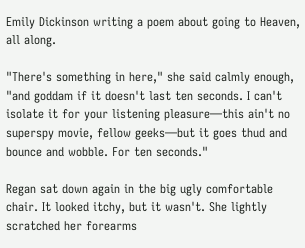Emily Dickinson writing a poem about going to Heaven, all along.

"There's something in here," she said calmly enough, "and goddam if it doesn't last ten seconds. I can't isolate it for your listening pleasure—this ain't no superspy movie, fellow geeks—but it goes thud and bounce and wobble. For ten seconds."

Regan sat down again in the big ugly comfortable chair. It looked itchy, but it wasn't. She lightly scratched her forearms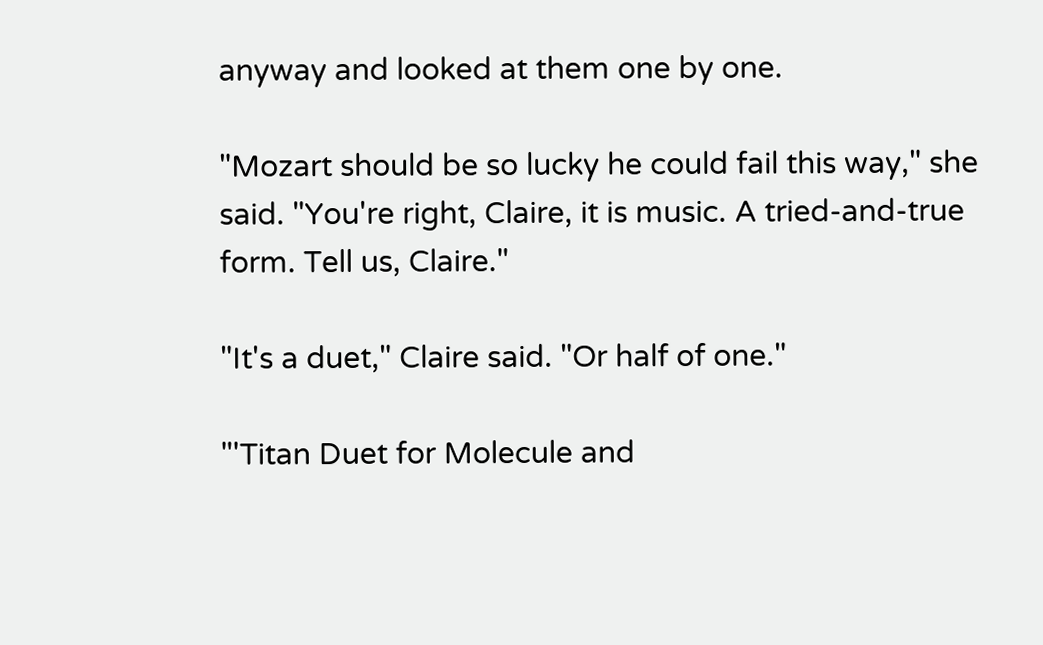anyway and looked at them one by one.

"Mozart should be so lucky he could fail this way," she said. "You're right, Claire, it is music. A tried-and-true form. Tell us, Claire."

"It's a duet," Claire said. "Or half of one."

"'Titan Duet for Molecule and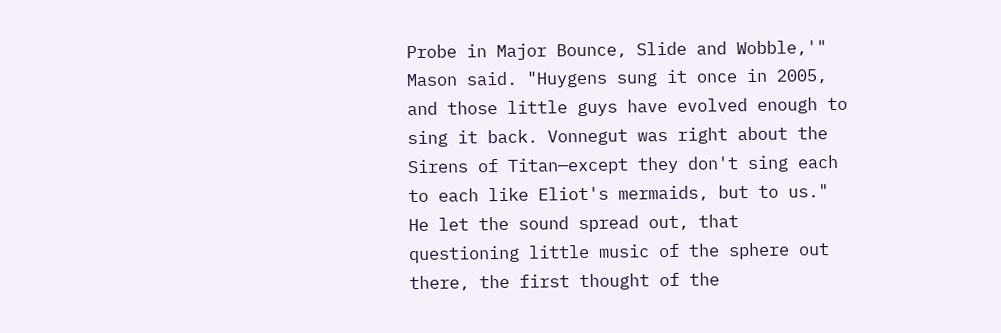Probe in Major Bounce, Slide and Wobble,'" Mason said. "Huygens sung it once in 2005, and those little guys have evolved enough to sing it back. Vonnegut was right about the Sirens of Titan—except they don't sing each to each like Eliot's mermaids, but to us." He let the sound spread out, that questioning little music of the sphere out there, the first thought of the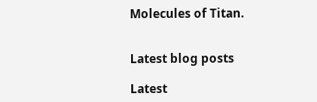Molecules of Titan.


Latest blog posts

Latest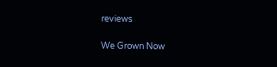reviews

We Grown Now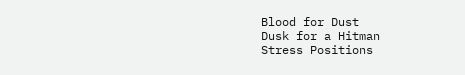Blood for Dust
Dusk for a Hitman
Stress Positions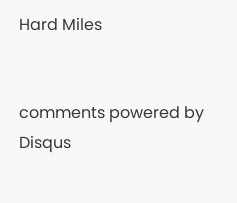Hard Miles


comments powered by Disqus